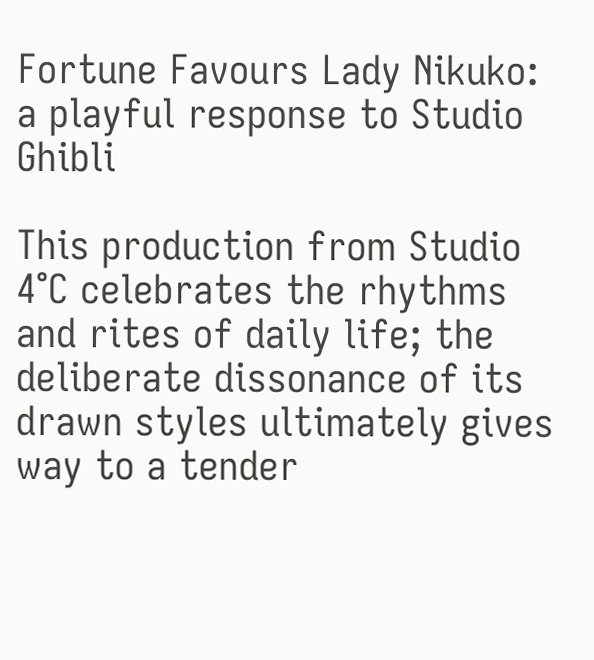Fortune Favours Lady Nikuko: a playful response to Studio Ghibli

This production from Studio 4°C celebrates the rhythms and rites of daily life; the deliberate dissonance of its drawn styles ultimately gives way to a tender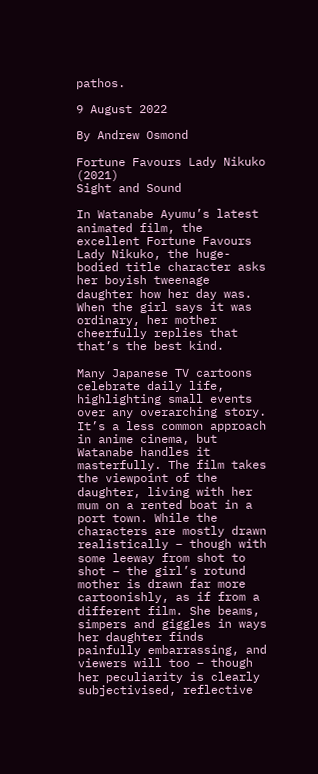pathos.

9 August 2022

By Andrew Osmond

Fortune Favours Lady Nikuko (2021)
Sight and Sound

In Watanabe Ayumu’s latest animated film, the excellent Fortune Favours Lady Nikuko, the huge-bodied title character asks her boyish tweenage daughter how her day was. When the girl says it was ordinary, her mother cheerfully replies that that’s the best kind.

Many Japanese TV cartoons celebrate daily life, highlighting small events over any overarching story. It’s a less common approach in anime cinema, but Watanabe handles it masterfully. The film takes the viewpoint of the daughter, living with her mum on a rented boat in a port town. While the characters are mostly drawn realistically – though with some leeway from shot to shot – the girl’s rotund mother is drawn far more cartoonishly, as if from a different film. She beams, simpers and giggles in ways her daughter finds painfully embarrassing, and viewers will too – though her peculiarity is clearly subjectivised, reflective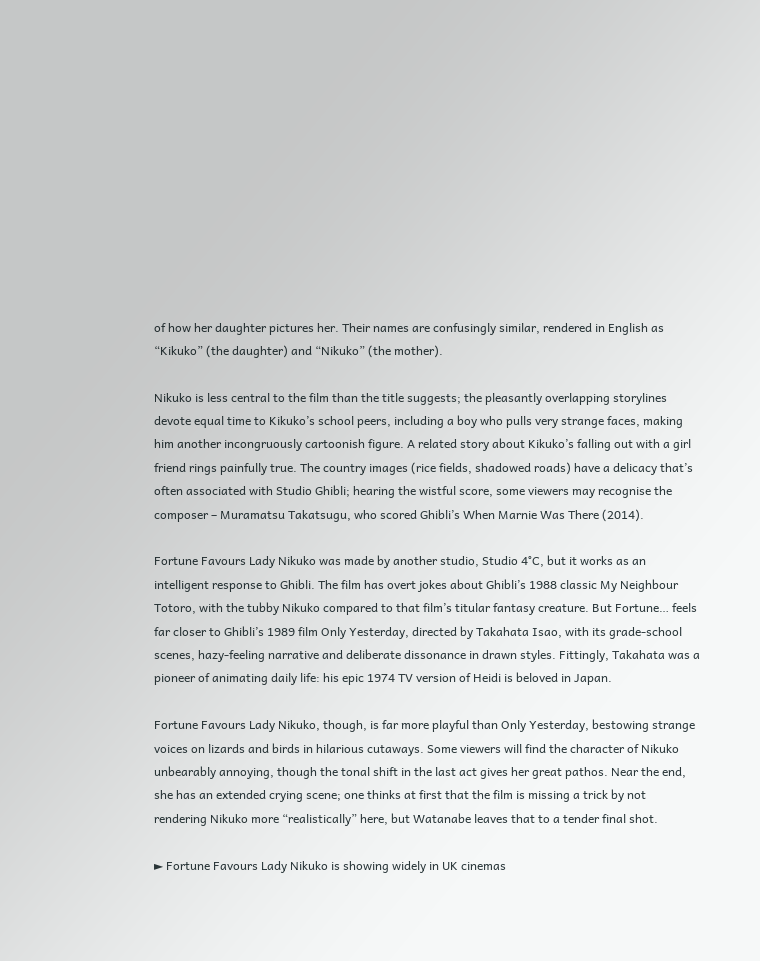of how her daughter pictures her. Their names are confusingly similar, rendered in English as “Kikuko” (the daughter) and “Nikuko” (the mother).

Nikuko is less central to the film than the title suggests; the pleasantly overlapping storylines devote equal time to Kikuko’s school peers, including a boy who pulls very strange faces, making him another incongruously cartoonish figure. A related story about Kikuko’s falling out with a girl friend rings painfully true. The country images (rice fields, shadowed roads) have a delicacy that’s often associated with Studio Ghibli; hearing the wistful score, some viewers may recognise the composer – Muramatsu Takatsugu, who scored Ghibli’s When Marnie Was There (2014).

Fortune Favours Lady Nikuko was made by another studio, Studio 4°C, but it works as an intelligent response to Ghibli. The film has overt jokes about Ghibli’s 1988 classic My Neighbour Totoro, with the tubby Nikuko compared to that film’s titular fantasy creature. But Fortune… feels far closer to Ghibli’s 1989 film Only Yesterday, directed by Takahata Isao, with its grade-school scenes, hazy-feeling narrative and deliberate dissonance in drawn styles. Fittingly, Takahata was a pioneer of animating daily life: his epic 1974 TV version of Heidi is beloved in Japan.

Fortune Favours Lady Nikuko, though, is far more playful than Only Yesterday, bestowing strange voices on lizards and birds in hilarious cutaways. Some viewers will find the character of Nikuko unbearably annoying, though the tonal shift in the last act gives her great pathos. Near the end, she has an extended crying scene; one thinks at first that the film is missing a trick by not rendering Nikuko more “realistically” here, but Watanabe leaves that to a tender final shot.

► Fortune Favours Lady Nikuko is showing widely in UK cinemas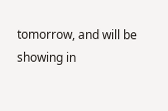tomorrow, and will be showing in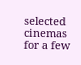selected cinemas for a few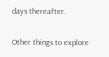days thereafter.

Other things to explore